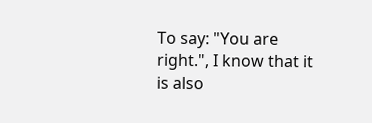To say: "You are right.", I know that it is also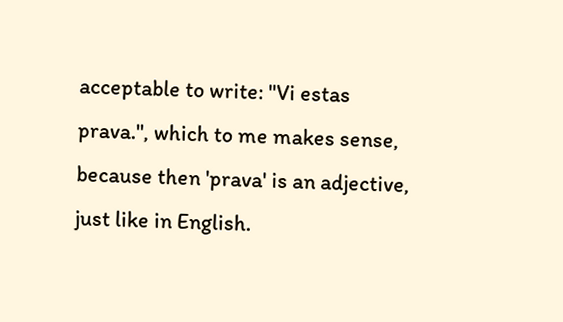acceptable to write: "Vi estas prava.", which to me makes sense, because then 'prava' is an adjective, just like in English.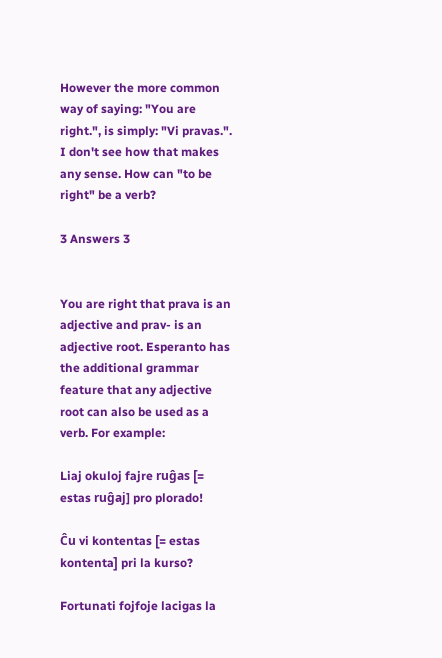However the more common way of saying: "You are right.", is simply: "Vi pravas.". I don't see how that makes any sense. How can "to be right" be a verb?

3 Answers 3


You are right that prava is an adjective and prav- is an adjective root. Esperanto has the additional grammar feature that any adjective root can also be used as a verb. For example:

Liaj okuloj fajre ruĝas [= estas ruĝaj] pro plorado!

Ĉu vi kontentas [= estas kontenta] pri la kurso?

Fortunati fojfoje lacigas la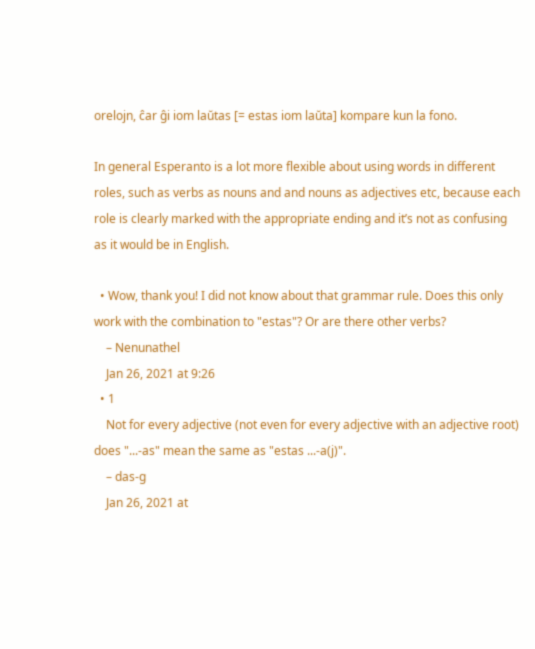orelojn, ĉar ĝi iom laŭtas [= estas iom laŭta] kompare kun la fono.

In general Esperanto is a lot more flexible about using words in different roles, such as verbs as nouns and and nouns as adjectives etc, because each role is clearly marked with the appropriate ending and it’s not as confusing as it would be in English.

  • Wow, thank you! I did not know about that grammar rule. Does this only work with the combination to "estas"? Or are there other verbs?
    – Nenunathel
    Jan 26, 2021 at 9:26
  • 1
    Not for every adjective (not even for every adjective with an adjective root) does "...-as" mean the same as "estas ...-a(j)".
    – das-g
    Jan 26, 2021 at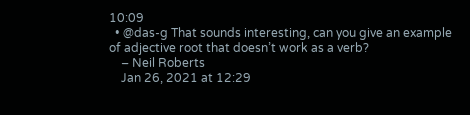10:09
  • @das-g That sounds interesting, can you give an example of adjective root that doesn’t work as a verb?
    – Neil Roberts
    Jan 26, 2021 at 12:29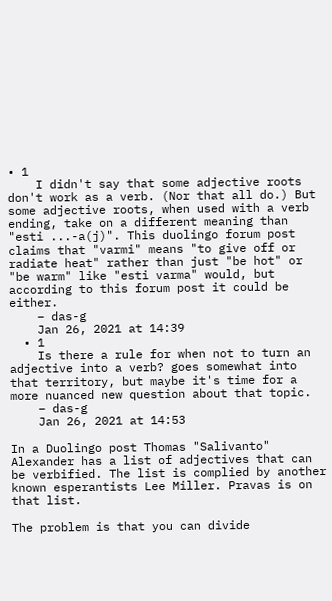• 1
    I didn't say that some adjective roots don't work as a verb. (Nor that all do.) But some adjective roots, when used with a verb ending, take on a different meaning than "esti ...-a(j)". This duolingo forum post claims that "varmi" means "to give off or radiate heat" rather than just "be hot" or "be warm" like "esti varma" would, but according to this forum post it could be either.
    – das-g
    Jan 26, 2021 at 14:39
  • 1
    Is there a rule for when not to turn an adjective into a verb? goes somewhat into that territory, but maybe it's time for a more nuanced new question about that topic.
    – das-g
    Jan 26, 2021 at 14:53

In a Duolingo post Thomas "Salivanto" Alexander has a list of adjectives that can be verbified. The list is complied by another known esperantists Lee Miller. Pravas is on that list.

The problem is that you can divide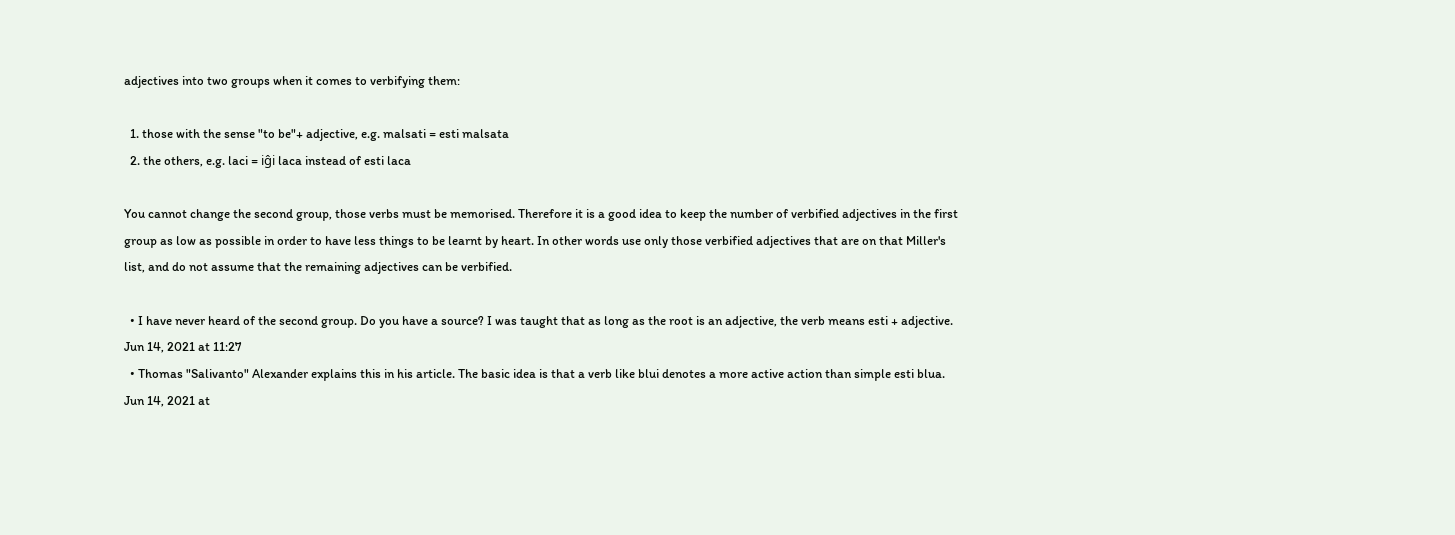adjectives into two groups when it comes to verbifying them:

  1. those with the sense "to be"+ adjective, e.g. malsati = esti malsata
  2. the others, e.g. laci = iĝi laca instead of esti laca

You cannot change the second group, those verbs must be memorised. Therefore it is a good idea to keep the number of verbified adjectives in the first group as low as possible in order to have less things to be learnt by heart. In other words use only those verbified adjectives that are on that Miller's list, and do not assume that the remaining adjectives can be verbified.

  • I have never heard of the second group. Do you have a source? I was taught that as long as the root is an adjective, the verb means esti + adjective. Jun 14, 2021 at 11:27
  • Thomas "Salivanto" Alexander explains this in his article. The basic idea is that a verb like blui denotes a more active action than simple esti blua. Jun 14, 2021 at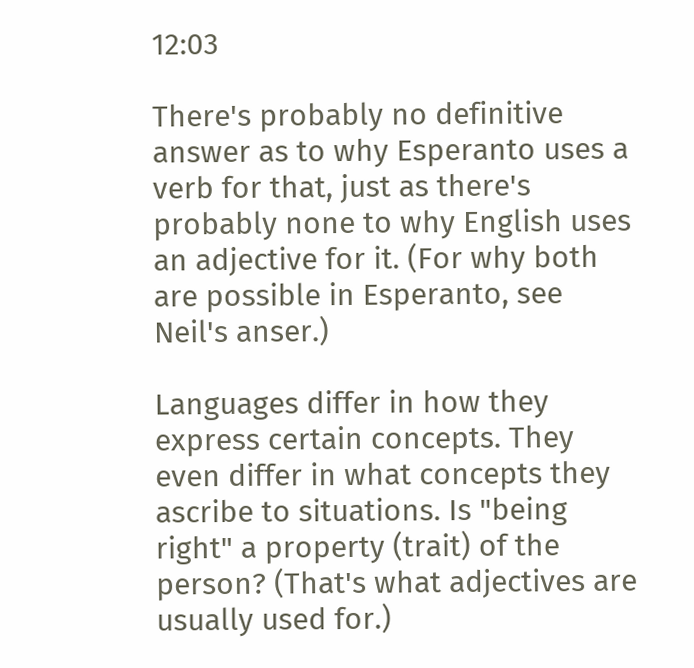12:03

There's probably no definitive answer as to why Esperanto uses a verb for that, just as there's probably none to why English uses an adjective for it. (For why both are possible in Esperanto, see Neil's anser.)

Languages differ in how they express certain concepts. They even differ in what concepts they ascribe to situations. Is "being right" a property (trait) of the person? (That's what adjectives are usually used for.)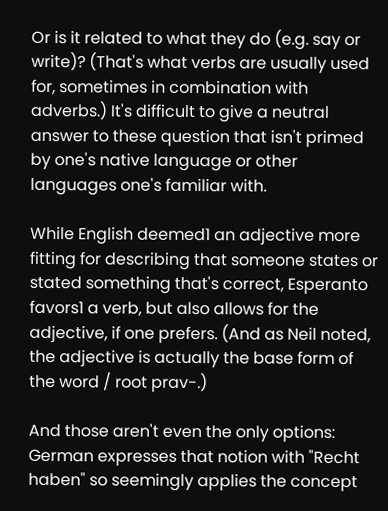Or is it related to what they do (e.g. say or write)? (That's what verbs are usually used for, sometimes in combination with adverbs.) It's difficult to give a neutral answer to these question that isn't primed by one's native language or other languages one's familiar with.

While English deemed1 an adjective more fitting for describing that someone states or stated something that's correct, Esperanto favors1 a verb, but also allows for the adjective, if one prefers. (And as Neil noted, the adjective is actually the base form of the word / root prav-.)

And those aren't even the only options: German expresses that notion with "Recht haben" so seemingly applies the concept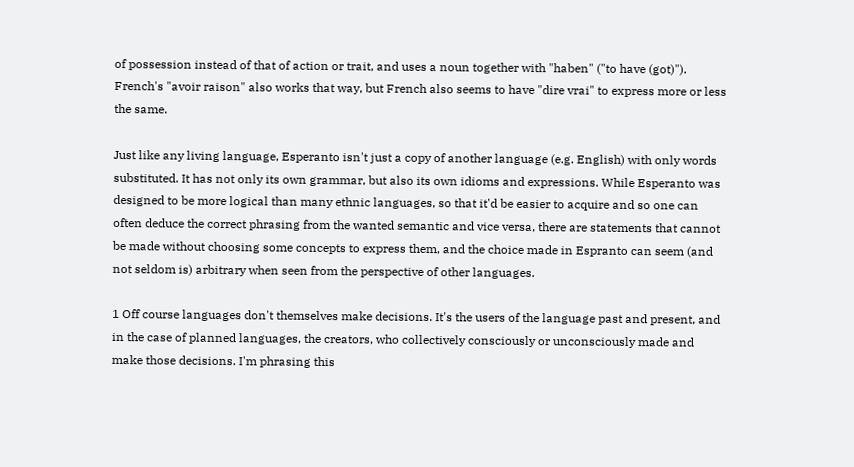of possession instead of that of action or trait, and uses a noun together with "haben" ("to have (got)"). French's "avoir raison" also works that way, but French also seems to have "dire vrai" to express more or less the same.

Just like any living language, Esperanto isn't just a copy of another language (e.g. English) with only words substituted. It has not only its own grammar, but also its own idioms and expressions. While Esperanto was designed to be more logical than many ethnic languages, so that it'd be easier to acquire and so one can often deduce the correct phrasing from the wanted semantic and vice versa, there are statements that cannot be made without choosing some concepts to express them, and the choice made in Espranto can seem (and not seldom is) arbitrary when seen from the perspective of other languages.

1 Off course languages don't themselves make decisions. It's the users of the language past and present, and in the case of planned languages, the creators, who collectively consciously or unconsciously made and make those decisions. I'm phrasing this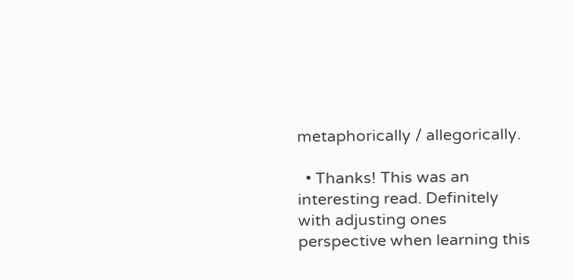metaphorically / allegorically.

  • Thanks! This was an interesting read. Definitely with adjusting ones perspective when learning this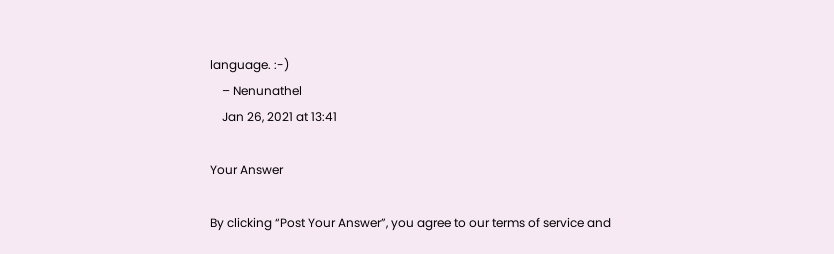language. :-)
    – Nenunathel
    Jan 26, 2021 at 13:41

Your Answer

By clicking “Post Your Answer”, you agree to our terms of service and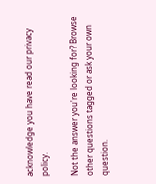acknowledge you have read our privacy policy.

Not the answer you're looking for? Browse other questions tagged or ask your own question.